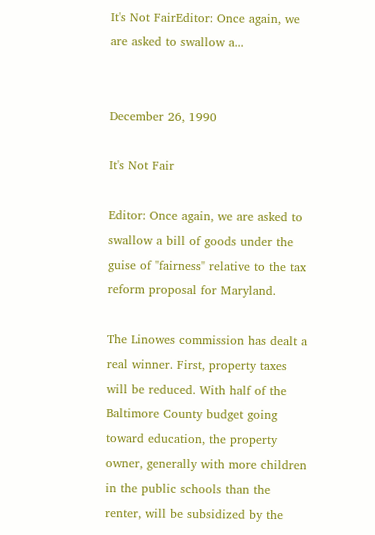It's Not FairEditor: Once again, we are asked to swallow a...


December 26, 1990

It's Not Fair

Editor: Once again, we are asked to swallow a bill of goods under the guise of "fairness" relative to the tax reform proposal for Maryland.

The Linowes commission has dealt a real winner. First, property taxes will be reduced. With half of the Baltimore County budget going toward education, the property owner, generally with more children in the public schools than the renter, will be subsidized by the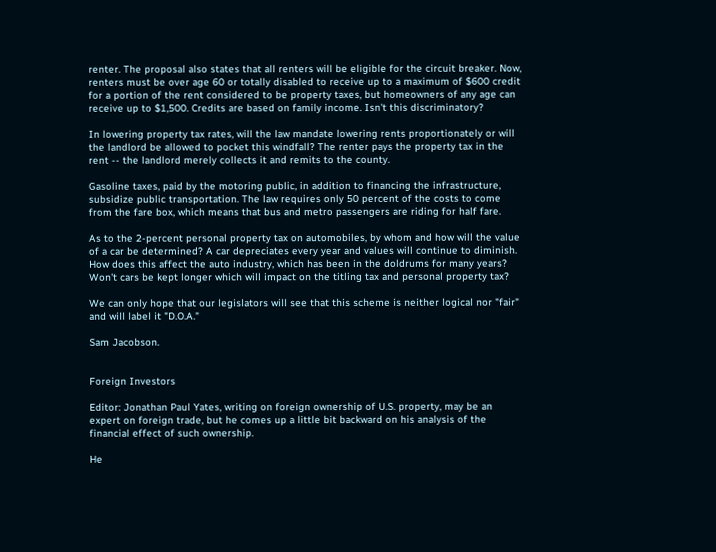renter. The proposal also states that all renters will be eligible for the circuit breaker. Now, renters must be over age 60 or totally disabled to receive up to a maximum of $600 credit for a portion of the rent considered to be property taxes, but homeowners of any age can receive up to $1,500. Credits are based on family income. Isn't this discriminatory?

In lowering property tax rates, will the law mandate lowering rents proportionately or will the landlord be allowed to pocket this windfall? The renter pays the property tax in the rent -- the landlord merely collects it and remits to the county.

Gasoline taxes, paid by the motoring public, in addition to financing the infrastructure, subsidize public transportation. The law requires only 50 percent of the costs to come from the fare box, which means that bus and metro passengers are riding for half fare.

As to the 2-percent personal property tax on automobiles, by whom and how will the value of a car be determined? A car depreciates every year and values will continue to diminish. How does this affect the auto industry, which has been in the doldrums for many years? Won't cars be kept longer which will impact on the titling tax and personal property tax?

We can only hope that our legislators will see that this scheme is neither logical nor "fair" and will label it "D.O.A."

Sam Jacobson.


Foreign Investors

Editor: Jonathan Paul Yates, writing on foreign ownership of U.S. property, may be an expert on foreign trade, but he comes up a little bit backward on his analysis of the financial effect of such ownership.

He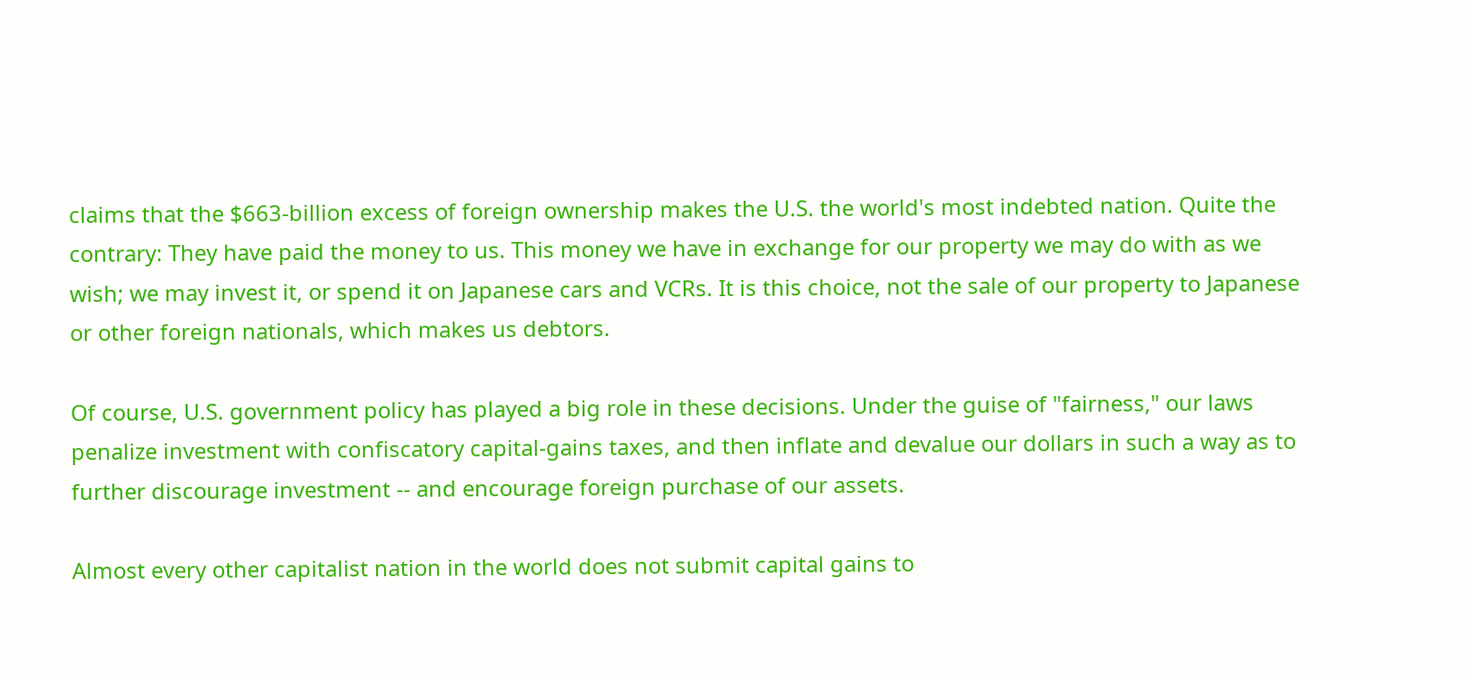claims that the $663-billion excess of foreign ownership makes the U.S. the world's most indebted nation. Quite the contrary: They have paid the money to us. This money we have in exchange for our property we may do with as we wish; we may invest it, or spend it on Japanese cars and VCRs. It is this choice, not the sale of our property to Japanese or other foreign nationals, which makes us debtors.

Of course, U.S. government policy has played a big role in these decisions. Under the guise of "fairness," our laws penalize investment with confiscatory capital-gains taxes, and then inflate and devalue our dollars in such a way as to further discourage investment -- and encourage foreign purchase of our assets.

Almost every other capitalist nation in the world does not submit capital gains to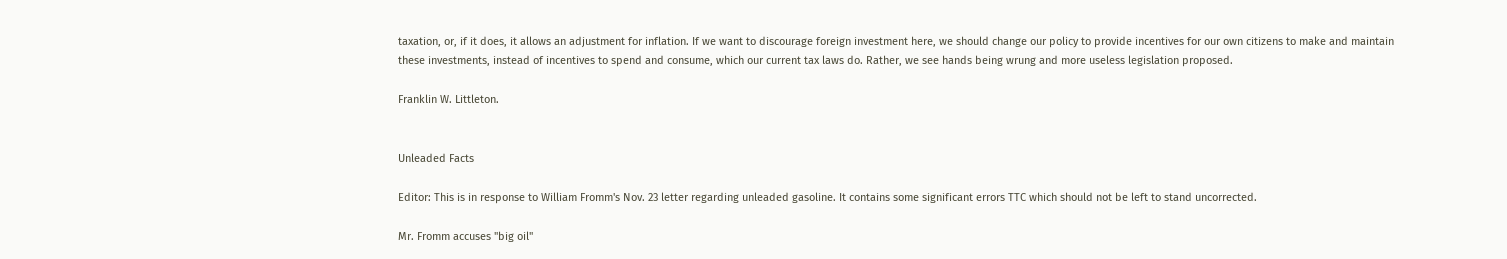taxation, or, if it does, it allows an adjustment for inflation. If we want to discourage foreign investment here, we should change our policy to provide incentives for our own citizens to make and maintain these investments, instead of incentives to spend and consume, which our current tax laws do. Rather, we see hands being wrung and more useless legislation proposed.

Franklin W. Littleton.


Unleaded Facts

Editor: This is in response to William Fromm's Nov. 23 letter regarding unleaded gasoline. It contains some significant errors TTC which should not be left to stand uncorrected.

Mr. Fromm accuses "big oil"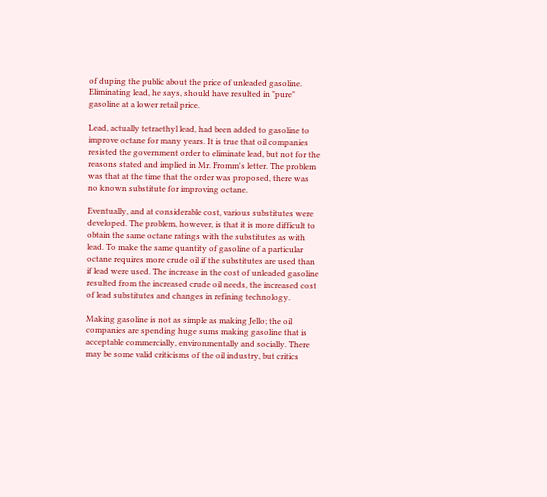of duping the public about the price of unleaded gasoline. Eliminating lead, he says, should have resulted in "pure" gasoline at a lower retail price.

Lead, actually tetraethyl lead, had been added to gasoline to improve octane for many years. It is true that oil companies resisted the government order to eliminate lead, but not for the reasons stated and implied in Mr. Fromm's letter. The problem was that at the time that the order was proposed, there was no known substitute for improving octane.

Eventually, and at considerable cost, various substitutes were developed. The problem, however, is that it is more difficult to obtain the same octane ratings with the substitutes as with lead. To make the same quantity of gasoline of a particular octane requires more crude oil if the substitutes are used than if lead were used. The increase in the cost of unleaded gasoline resulted from the increased crude oil needs, the increased cost of lead substitutes and changes in refining technology.

Making gasoline is not as simple as making Jello; the oil companies are spending huge sums making gasoline that is acceptable commercially, environmentally and socially. There may be some valid criticisms of the oil industry, but critics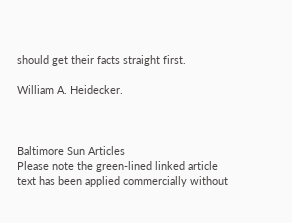should get their facts straight first.

William A. Heidecker.



Baltimore Sun Articles
Please note the green-lined linked article text has been applied commercially without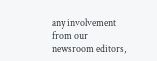any involvement from our newsroom editors,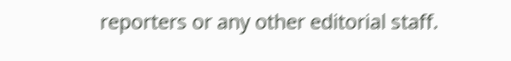reporters or any other editorial staff.